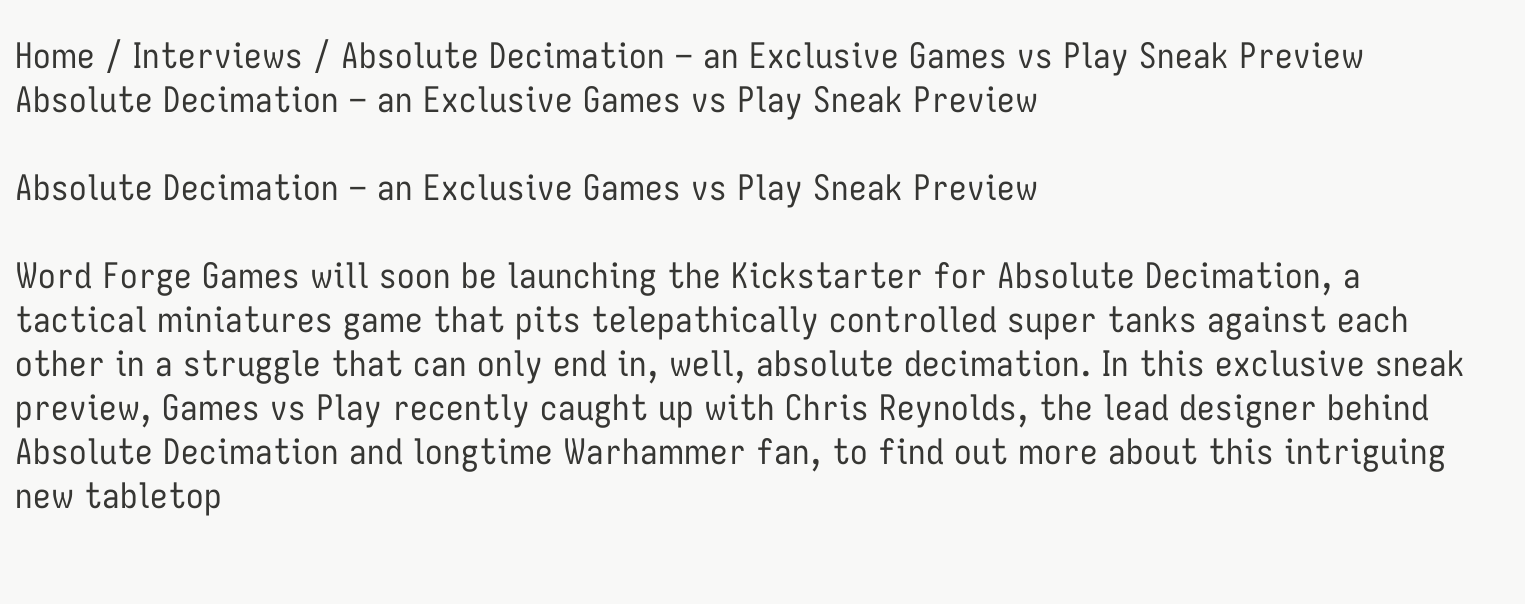Home / Interviews / Absolute Decimation – an Exclusive Games vs Play Sneak Preview
Absolute Decimation – an Exclusive Games vs Play Sneak Preview

Absolute Decimation – an Exclusive Games vs Play Sneak Preview

Word Forge Games will soon be launching the Kickstarter for Absolute Decimation, a tactical miniatures game that pits telepathically controlled super tanks against each other in a struggle that can only end in, well, absolute decimation. In this exclusive sneak preview, Games vs Play recently caught up with Chris Reynolds, the lead designer behind Absolute Decimation and longtime Warhammer fan, to find out more about this intriguing new tabletop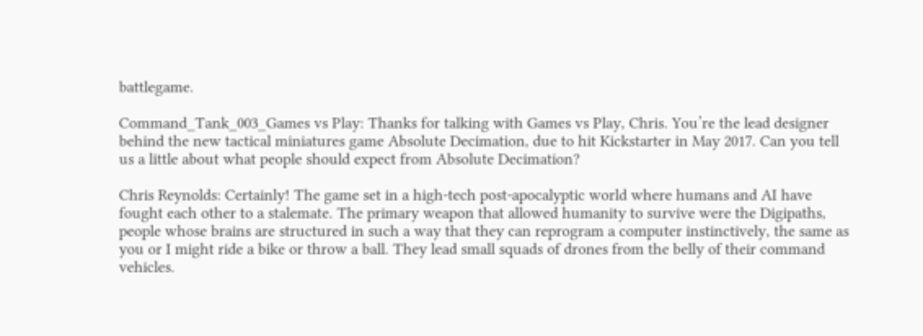battlegame.

Command_Tank_003_Games vs Play: Thanks for talking with Games vs Play, Chris. You’re the lead designer behind the new tactical miniatures game Absolute Decimation, due to hit Kickstarter in May 2017. Can you tell us a little about what people should expect from Absolute Decimation?

Chris Reynolds: Certainly! The game set in a high-tech post-apocalyptic world where humans and AI have fought each other to a stalemate. The primary weapon that allowed humanity to survive were the Digipaths, people whose brains are structured in such a way that they can reprogram a computer instinctively, the same as you or I might ride a bike or throw a ball. They lead small squads of drones from the belly of their command vehicles.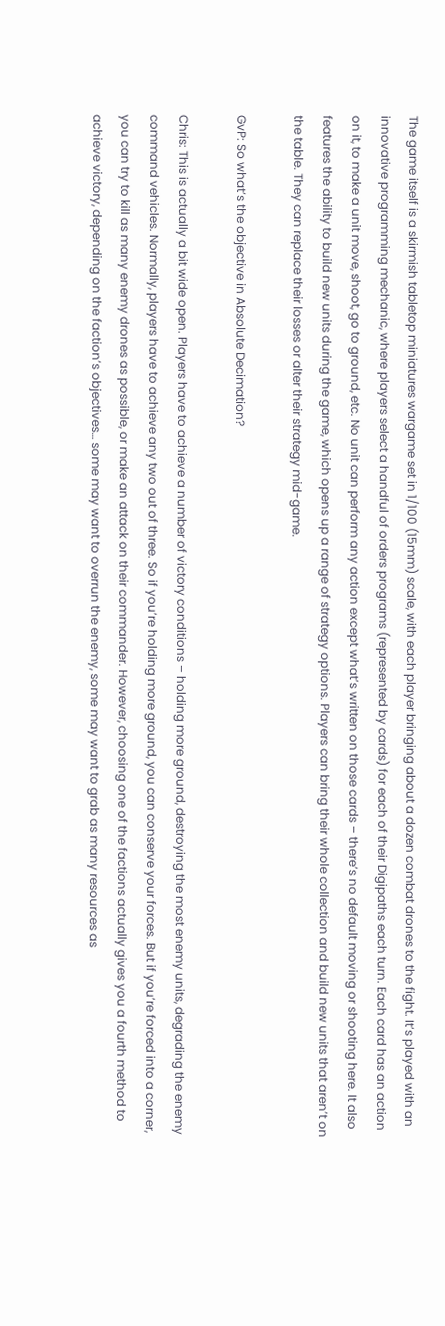The game itself is a skirmish tabletop miniatures wargame set in 1/100 (15mm) scale, with each player bringing about a dozen combat drones to the fight. It’s played with an innovative programming mechanic, where players select a handful of orders programs (represented by cards) for each of their Digipaths each turn. Each card has an action on it, to make a unit move, shoot, go to ground, etc. No unit can perform any action except what’s written on those cards – there’s no default moving or shooting here. It also features the ability to build new units during the game, which opens up a range of strategy options. Players can bring their whole collection and build new units that aren’t on the table. They can replace their losses or alter their strategy mid-game.

GvP: So what’s the objective in Absolute Decimation?

Chris: This is actually a bit wide open. Players have to achieve a number of victory conditions – holding more ground, destroying the most enemy units, degrading the enemy command vehicles. Normally, players have to achieve any two out of three. So if you’re holding more ground, you can conserve your forces. But if you’re forced into a corner, you can try to kill as many enemy drones as possible, or make an attack on their commander. However, choosing one of the factions actually gives you a fourth method to achieve victory, depending on the faction’s objectives… some may want to overrun the enemy, some may want to grab as many resources as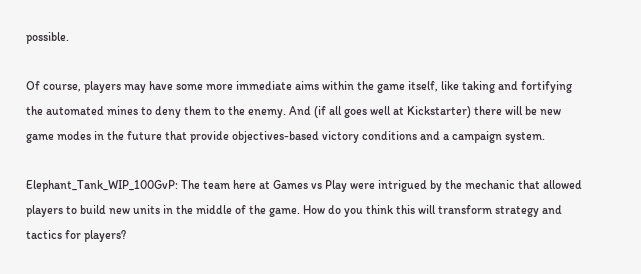possible.

Of course, players may have some more immediate aims within the game itself, like taking and fortifying the automated mines to deny them to the enemy. And (if all goes well at Kickstarter) there will be new game modes in the future that provide objectives-based victory conditions and a campaign system.

Elephant_Tank_WIP_100GvP: The team here at Games vs Play were intrigued by the mechanic that allowed players to build new units in the middle of the game. How do you think this will transform strategy and tactics for players?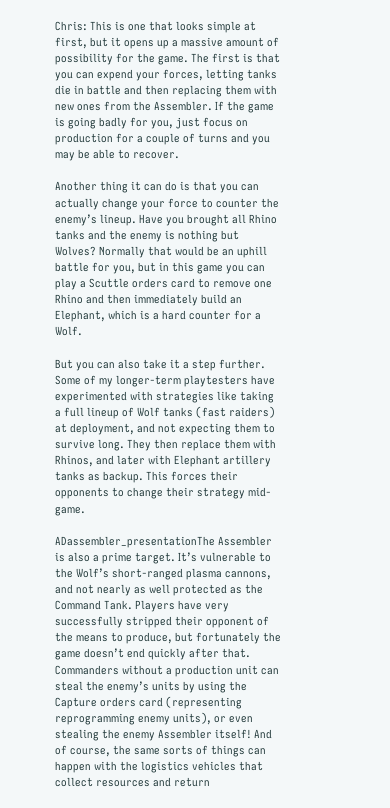Chris: This is one that looks simple at first, but it opens up a massive amount of possibility for the game. The first is that you can expend your forces, letting tanks die in battle and then replacing them with new ones from the Assembler. If the game is going badly for you, just focus on production for a couple of turns and you may be able to recover.

Another thing it can do is that you can actually change your force to counter the enemy’s lineup. Have you brought all Rhino tanks and the enemy is nothing but Wolves? Normally that would be an uphill battle for you, but in this game you can play a Scuttle orders card to remove one Rhino and then immediately build an Elephant, which is a hard counter for a Wolf.

But you can also take it a step further. Some of my longer-term playtesters have experimented with strategies like taking a full lineup of Wolf tanks (fast raiders) at deployment, and not expecting them to survive long. They then replace them with Rhinos, and later with Elephant artillery tanks as backup. This forces their opponents to change their strategy mid-game.

ADassembler_presentationThe Assembler is also a prime target. It’s vulnerable to the Wolf’s short-ranged plasma cannons, and not nearly as well protected as the Command Tank. Players have very successfully stripped their opponent of the means to produce, but fortunately the game doesn’t end quickly after that. Commanders without a production unit can steal the enemy’s units by using the Capture orders card (representing reprogramming enemy units), or even stealing the enemy Assembler itself! And of course, the same sorts of things can happen with the logistics vehicles that collect resources and return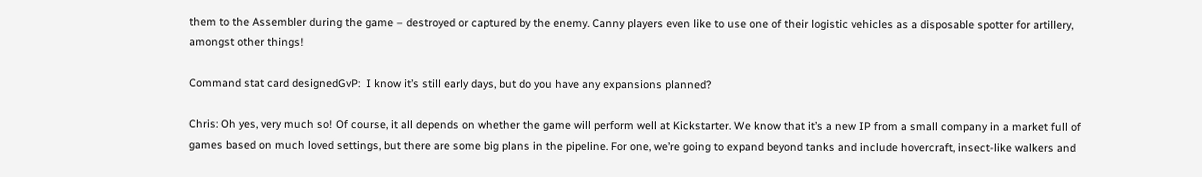them to the Assembler during the game – destroyed or captured by the enemy. Canny players even like to use one of their logistic vehicles as a disposable spotter for artillery, amongst other things!

Command stat card designedGvP:  I know it’s still early days, but do you have any expansions planned?

Chris: Oh yes, very much so! Of course, it all depends on whether the game will perform well at Kickstarter. We know that it’s a new IP from a small company in a market full of games based on much loved settings, but there are some big plans in the pipeline. For one, we’re going to expand beyond tanks and include hovercraft, insect-like walkers and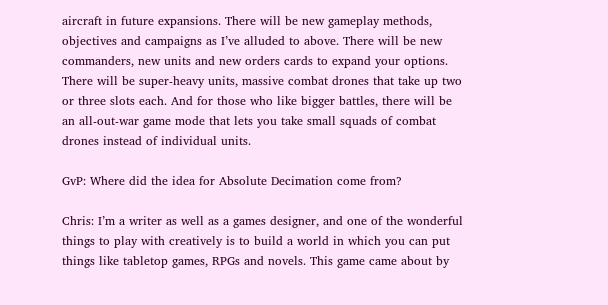aircraft in future expansions. There will be new gameplay methods, objectives and campaigns as I’ve alluded to above. There will be new commanders, new units and new orders cards to expand your options. There will be super-heavy units, massive combat drones that take up two or three slots each. And for those who like bigger battles, there will be an all-out-war game mode that lets you take small squads of combat drones instead of individual units.

GvP: Where did the idea for Absolute Decimation come from?

Chris: I’m a writer as well as a games designer, and one of the wonderful things to play with creatively is to build a world in which you can put things like tabletop games, RPGs and novels. This game came about by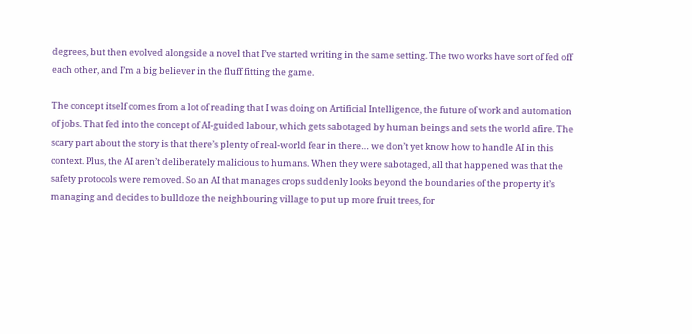degrees, but then evolved alongside a novel that I’ve started writing in the same setting. The two works have sort of fed off each other, and I’m a big believer in the fluff fitting the game.

The concept itself comes from a lot of reading that I was doing on Artificial Intelligence, the future of work and automation of jobs. That fed into the concept of AI-guided labour, which gets sabotaged by human beings and sets the world afire. The scary part about the story is that there’s plenty of real-world fear in there… we don’t yet know how to handle AI in this context. Plus, the AI aren’t deliberately malicious to humans. When they were sabotaged, all that happened was that the safety protocols were removed. So an AI that manages crops suddenly looks beyond the boundaries of the property it’s managing and decides to bulldoze the neighbouring village to put up more fruit trees, for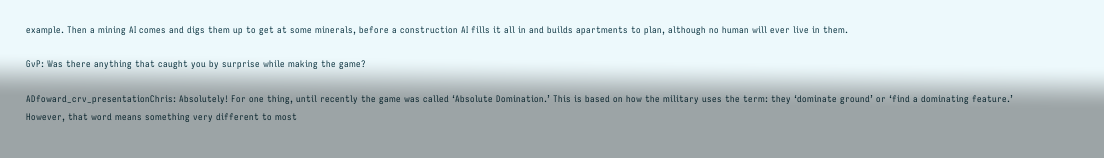example. Then a mining AI comes and digs them up to get at some minerals, before a construction AI fills it all in and builds apartments to plan, although no human will ever live in them.

GvP: Was there anything that caught you by surprise while making the game?

ADfoward_crv_presentationChris: Absolutely! For one thing, until recently the game was called ‘Absolute Domination.’ This is based on how the military uses the term: they ‘dominate ground’ or ‘find a dominating feature.’ However, that word means something very different to most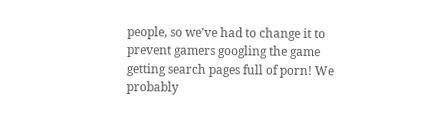people, so we’ve had to change it to prevent gamers googling the game getting search pages full of porn! We probably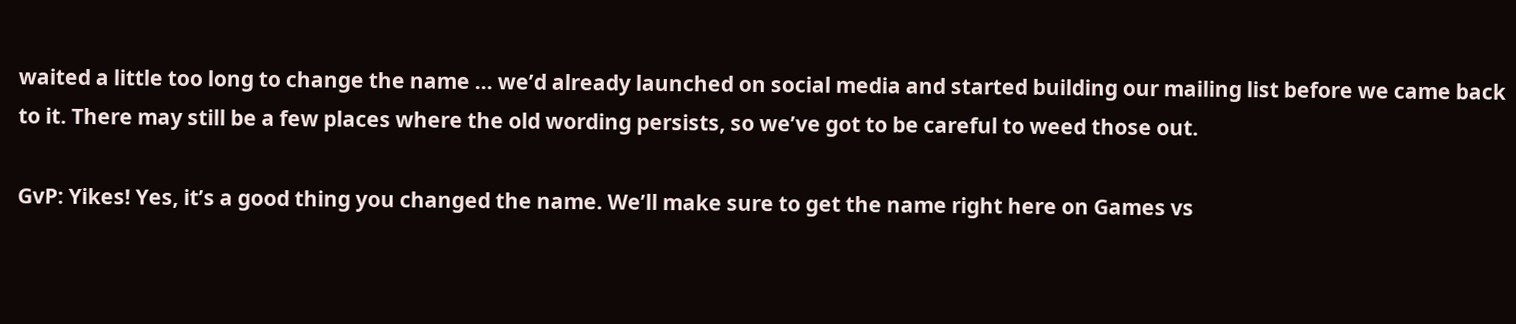waited a little too long to change the name … we’d already launched on social media and started building our mailing list before we came back to it. There may still be a few places where the old wording persists, so we’ve got to be careful to weed those out.

GvP: Yikes! Yes, it’s a good thing you changed the name. We’ll make sure to get the name right here on Games vs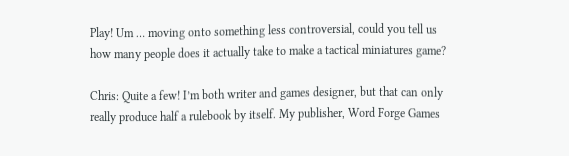Play! Um … moving onto something less controversial, could you tell us how many people does it actually take to make a tactical miniatures game?

Chris: Quite a few! I’m both writer and games designer, but that can only really produce half a rulebook by itself. My publisher, Word Forge Games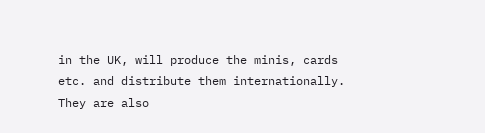in the UK, will produce the minis, cards etc. and distribute them internationally. They are also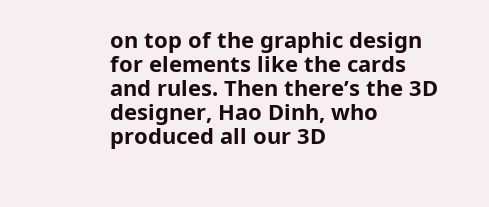on top of the graphic design for elements like the cards and rules. Then there’s the 3D designer, Hao Dinh, who produced all our 3D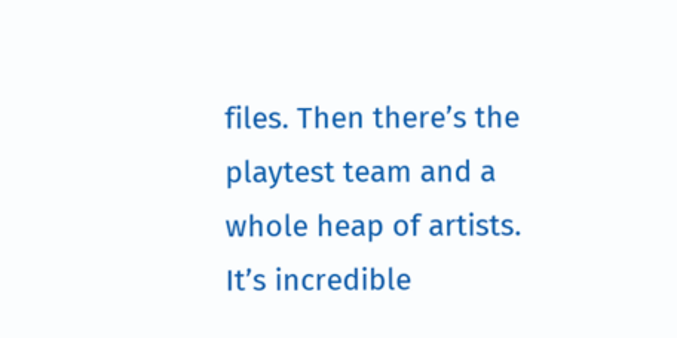files. Then there’s the playtest team and a whole heap of artists. It’s incredible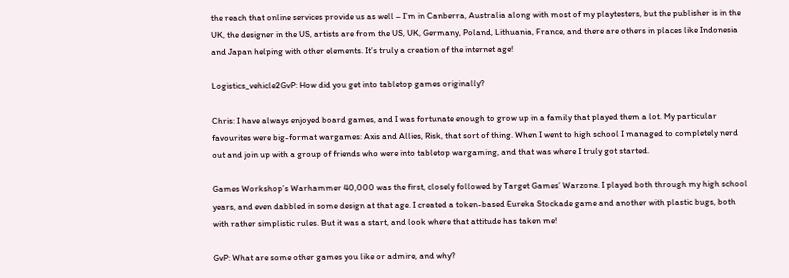the reach that online services provide us as well – I’m in Canberra, Australia along with most of my playtesters, but the publisher is in the UK, the designer in the US, artists are from the US, UK, Germany, Poland, Lithuania, France, and there are others in places like Indonesia and Japan helping with other elements. It’s truly a creation of the internet age!

Logistics_vehicle2GvP: How did you get into tabletop games originally?

Chris: I have always enjoyed board games, and I was fortunate enough to grow up in a family that played them a lot. My particular favourites were big-format wargames: Axis and Allies, Risk, that sort of thing. When I went to high school I managed to completely nerd out and join up with a group of friends who were into tabletop wargaming, and that was where I truly got started.

Games Workshop’s Warhammer 40,000 was the first, closely followed by Target Games’ Warzone. I played both through my high school years, and even dabbled in some design at that age. I created a token-based Eureka Stockade game and another with plastic bugs, both with rather simplistic rules. But it was a start, and look where that attitude has taken me!

GvP: What are some other games you like or admire, and why?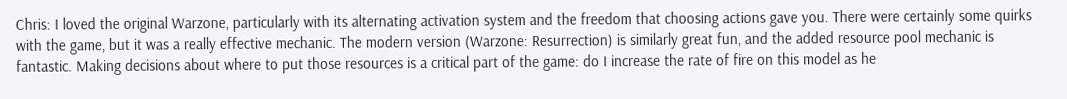Chris: I loved the original Warzone, particularly with its alternating activation system and the freedom that choosing actions gave you. There were certainly some quirks with the game, but it was a really effective mechanic. The modern version (Warzone: Resurrection) is similarly great fun, and the added resource pool mechanic is fantastic. Making decisions about where to put those resources is a critical part of the game: do I increase the rate of fire on this model as he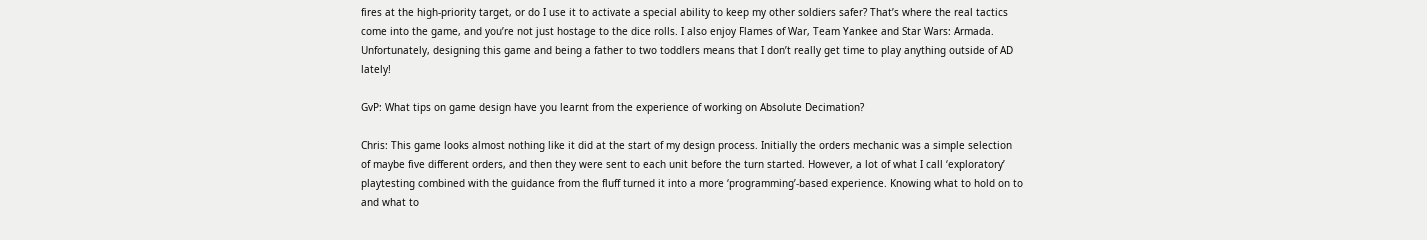fires at the high-priority target, or do I use it to activate a special ability to keep my other soldiers safer? That’s where the real tactics come into the game, and you’re not just hostage to the dice rolls. I also enjoy Flames of War, Team Yankee and Star Wars: Armada. Unfortunately, designing this game and being a father to two toddlers means that I don’t really get time to play anything outside of AD lately!

GvP: What tips on game design have you learnt from the experience of working on Absolute Decimation?

Chris: This game looks almost nothing like it did at the start of my design process. Initially the orders mechanic was a simple selection of maybe five different orders, and then they were sent to each unit before the turn started. However, a lot of what I call ‘exploratory’ playtesting combined with the guidance from the fluff turned it into a more ‘programming’-based experience. Knowing what to hold on to and what to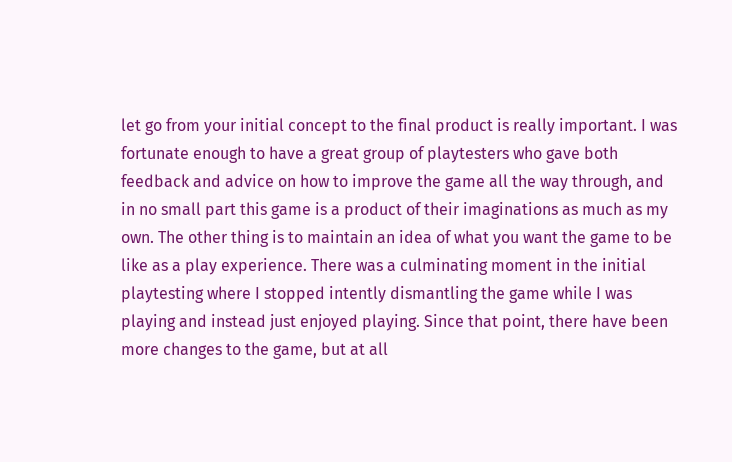let go from your initial concept to the final product is really important. I was fortunate enough to have a great group of playtesters who gave both feedback and advice on how to improve the game all the way through, and in no small part this game is a product of their imaginations as much as my own. The other thing is to maintain an idea of what you want the game to be like as a play experience. There was a culminating moment in the initial playtesting where I stopped intently dismantling the game while I was playing and instead just enjoyed playing. Since that point, there have been more changes to the game, but at all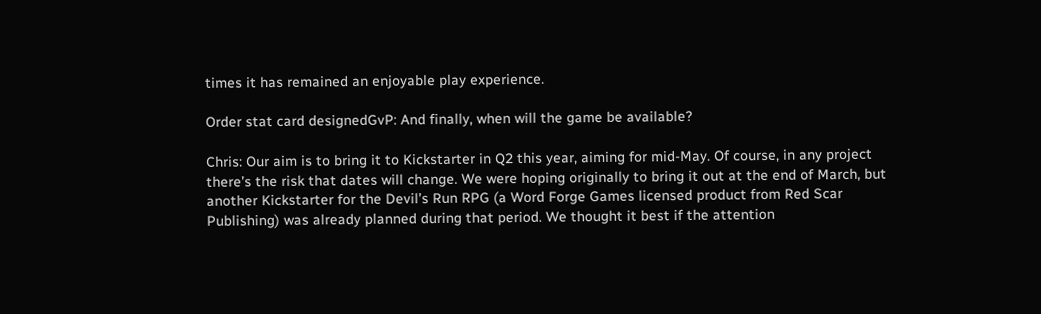times it has remained an enjoyable play experience.

Order stat card designedGvP: And finally, when will the game be available?

Chris: Our aim is to bring it to Kickstarter in Q2 this year, aiming for mid-May. Of course, in any project there’s the risk that dates will change. We were hoping originally to bring it out at the end of March, but another Kickstarter for the Devil’s Run RPG (a Word Forge Games licensed product from Red Scar Publishing) was already planned during that period. We thought it best if the attention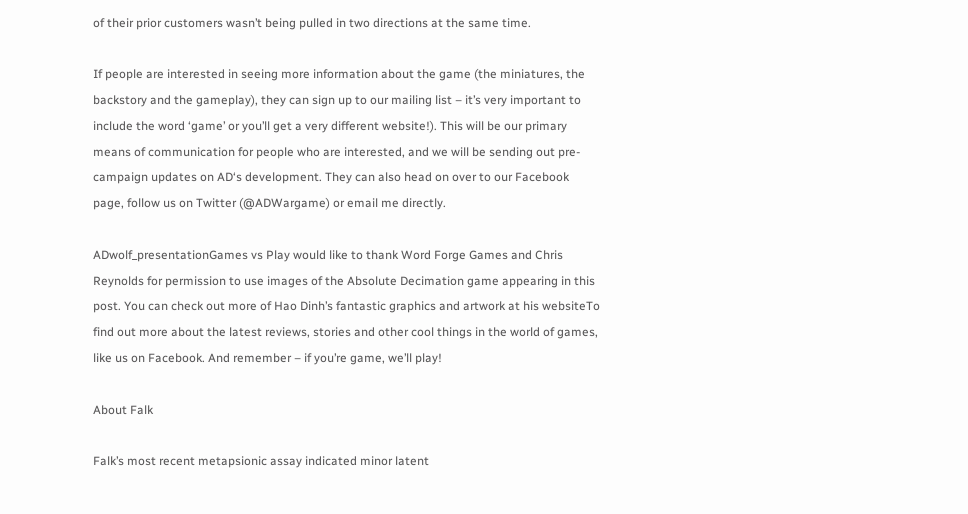of their prior customers wasn’t being pulled in two directions at the same time.

If people are interested in seeing more information about the game (the miniatures, the backstory and the gameplay), they can sign up to our mailing list – it’s very important to include the word ‘game’ or you’ll get a very different website!). This will be our primary means of communication for people who are interested, and we will be sending out pre-campaign updates on AD‘s development. They can also head on over to our Facebook page, follow us on Twitter (@ADWargame) or email me directly.

ADwolf_presentationGames vs Play would like to thank Word Forge Games and Chris Reynolds for permission to use images of the Absolute Decimation game appearing in this post. You can check out more of Hao Dinh’s fantastic graphics and artwork at his websiteTo find out more about the latest reviews, stories and other cool things in the world of games, like us on Facebook. And remember – if you’re game, we’ll play!

About Falk

Falk’s most recent metapsionic assay indicated minor latent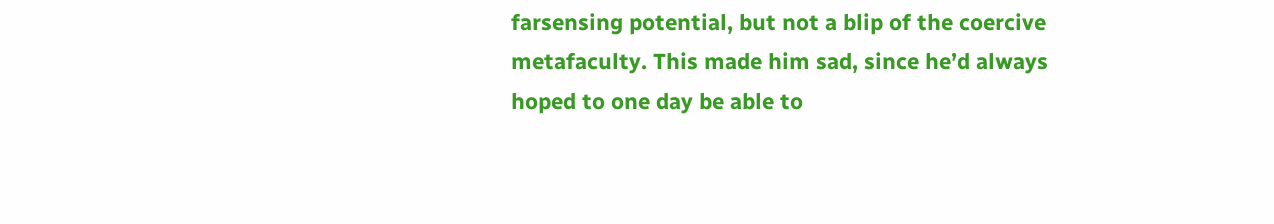farsensing potential, but not a blip of the coercive metafaculty. This made him sad, since he’d always hoped to one day be able to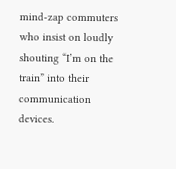mind-zap commuters who insist on loudly shouting “I’m on the train” into their communication devices.